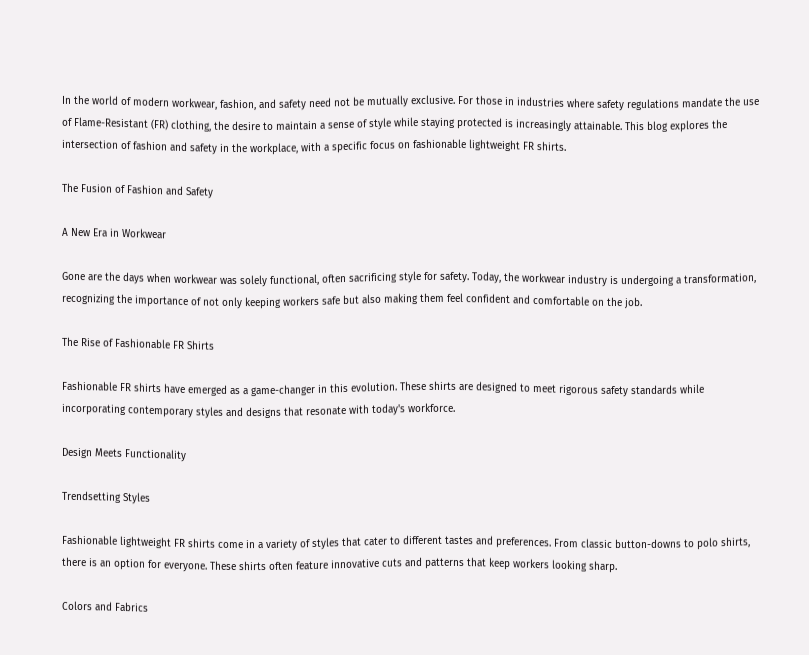In the world of modern workwear, fashion, and safety need not be mutually exclusive. For those in industries where safety regulations mandate the use of Flame-Resistant (FR) clothing, the desire to maintain a sense of style while staying protected is increasingly attainable. This blog explores the intersection of fashion and safety in the workplace, with a specific focus on fashionable lightweight FR shirts.

The Fusion of Fashion and Safety

A New Era in Workwear

Gone are the days when workwear was solely functional, often sacrificing style for safety. Today, the workwear industry is undergoing a transformation, recognizing the importance of not only keeping workers safe but also making them feel confident and comfortable on the job.

The Rise of Fashionable FR Shirts

Fashionable FR shirts have emerged as a game-changer in this evolution. These shirts are designed to meet rigorous safety standards while incorporating contemporary styles and designs that resonate with today's workforce.

Design Meets Functionality

Trendsetting Styles

Fashionable lightweight FR shirts come in a variety of styles that cater to different tastes and preferences. From classic button-downs to polo shirts, there is an option for everyone. These shirts often feature innovative cuts and patterns that keep workers looking sharp.

Colors and Fabrics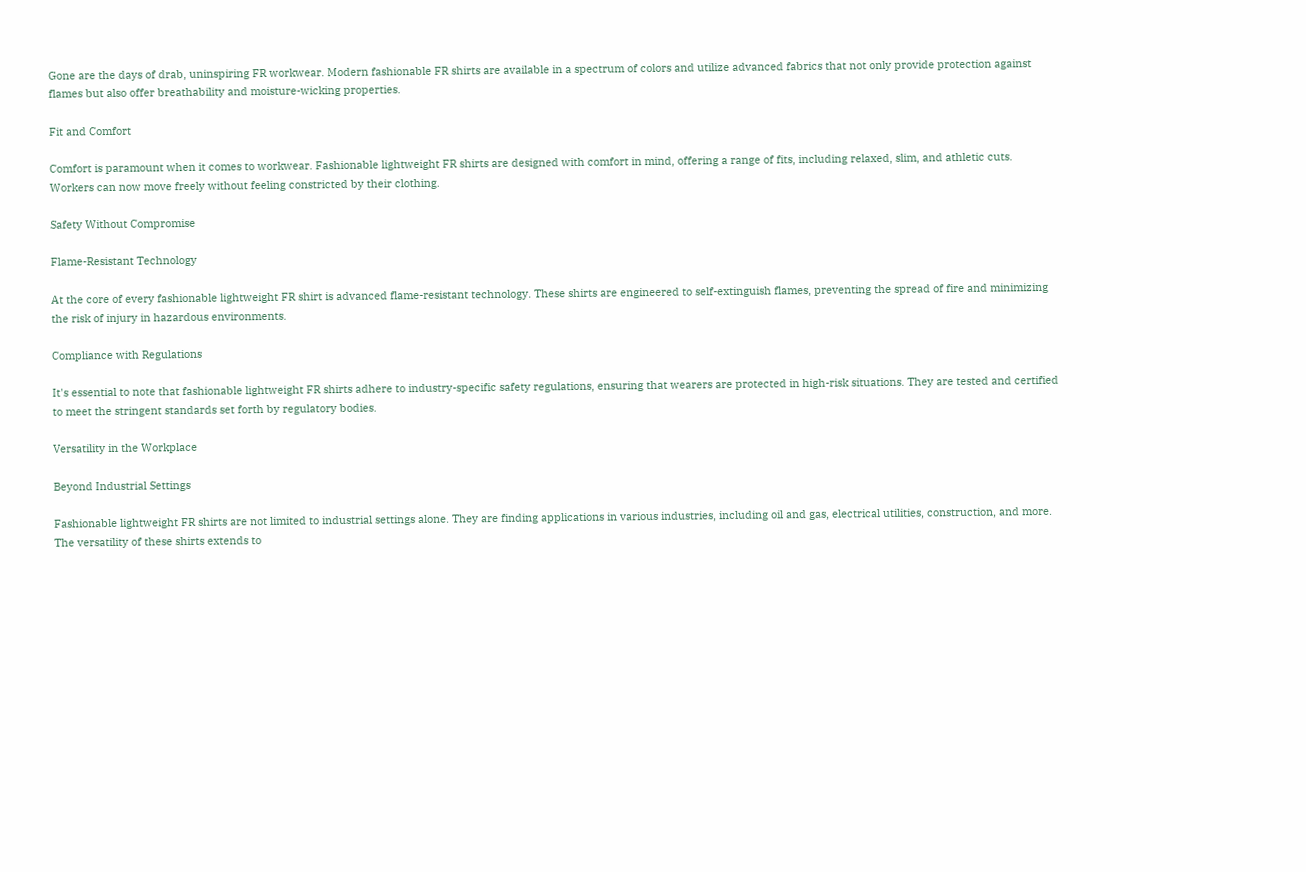Gone are the days of drab, uninspiring FR workwear. Modern fashionable FR shirts are available in a spectrum of colors and utilize advanced fabrics that not only provide protection against flames but also offer breathability and moisture-wicking properties.

Fit and Comfort

Comfort is paramount when it comes to workwear. Fashionable lightweight FR shirts are designed with comfort in mind, offering a range of fits, including relaxed, slim, and athletic cuts. Workers can now move freely without feeling constricted by their clothing.

Safety Without Compromise

Flame-Resistant Technology

At the core of every fashionable lightweight FR shirt is advanced flame-resistant technology. These shirts are engineered to self-extinguish flames, preventing the spread of fire and minimizing the risk of injury in hazardous environments.

Compliance with Regulations

It's essential to note that fashionable lightweight FR shirts adhere to industry-specific safety regulations, ensuring that wearers are protected in high-risk situations. They are tested and certified to meet the stringent standards set forth by regulatory bodies.

Versatility in the Workplace

Beyond Industrial Settings

Fashionable lightweight FR shirts are not limited to industrial settings alone. They are finding applications in various industries, including oil and gas, electrical utilities, construction, and more. The versatility of these shirts extends to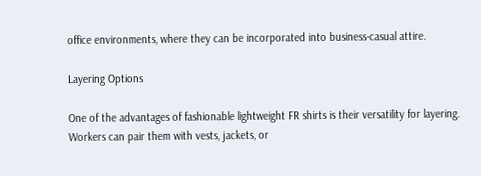office environments, where they can be incorporated into business-casual attire.

Layering Options

One of the advantages of fashionable lightweight FR shirts is their versatility for layering. Workers can pair them with vests, jackets, or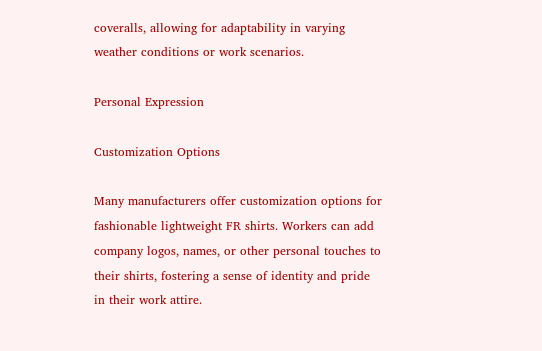coveralls, allowing for adaptability in varying weather conditions or work scenarios.

Personal Expression

Customization Options

Many manufacturers offer customization options for fashionable lightweight FR shirts. Workers can add company logos, names, or other personal touches to their shirts, fostering a sense of identity and pride in their work attire.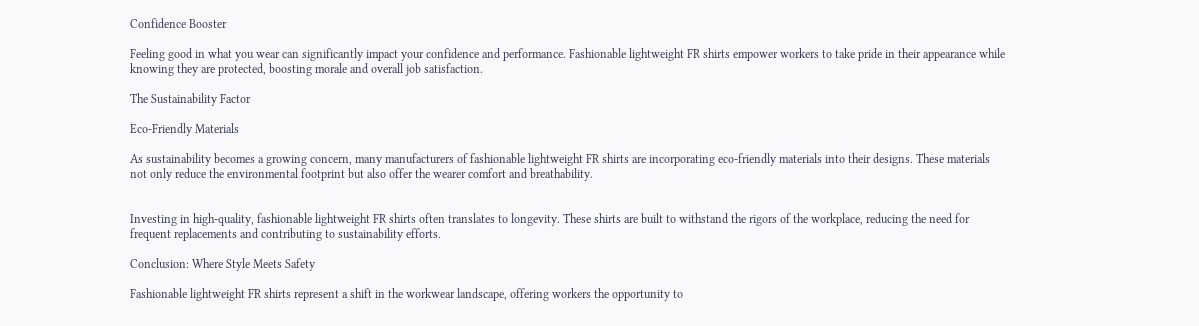Confidence Booster

Feeling good in what you wear can significantly impact your confidence and performance. Fashionable lightweight FR shirts empower workers to take pride in their appearance while knowing they are protected, boosting morale and overall job satisfaction.

The Sustainability Factor

Eco-Friendly Materials

As sustainability becomes a growing concern, many manufacturers of fashionable lightweight FR shirts are incorporating eco-friendly materials into their designs. These materials not only reduce the environmental footprint but also offer the wearer comfort and breathability.


Investing in high-quality, fashionable lightweight FR shirts often translates to longevity. These shirts are built to withstand the rigors of the workplace, reducing the need for frequent replacements and contributing to sustainability efforts.

Conclusion: Where Style Meets Safety

Fashionable lightweight FR shirts represent a shift in the workwear landscape, offering workers the opportunity to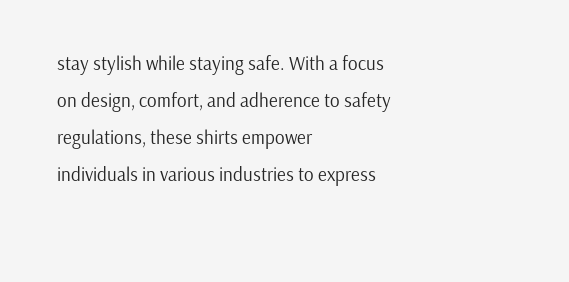stay stylish while staying safe. With a focus on design, comfort, and adherence to safety regulations, these shirts empower individuals in various industries to express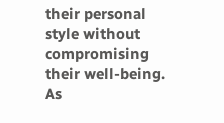their personal style without compromising their well-being. As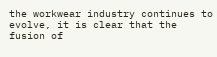the workwear industry continues to evolve, it is clear that the fusion of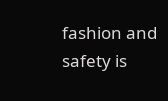fashion and safety is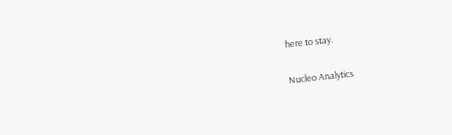here to stay.

Nucleo Analytics